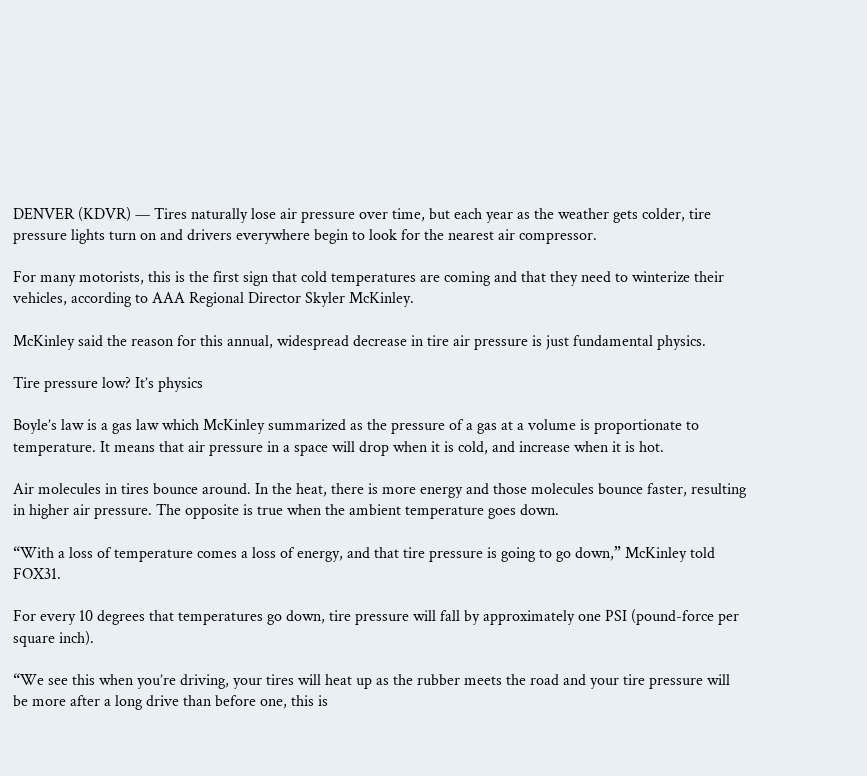DENVER (KDVR) — Tires naturally lose air pressure over time, but each year as the weather gets colder, tire pressure lights turn on and drivers everywhere begin to look for the nearest air compressor.

For many motorists, this is the first sign that cold temperatures are coming and that they need to winterize their vehicles, according to AAA Regional Director Skyler McKinley.

McKinley said the reason for this annual, widespread decrease in tire air pressure is just fundamental physics.

Tire pressure low? It’s physics

Boyle’s law is a gas law which McKinley summarized as the pressure of a gas at a volume is proportionate to temperature. It means that air pressure in a space will drop when it is cold, and increase when it is hot.

Air molecules in tires bounce around. In the heat, there is more energy and those molecules bounce faster, resulting in higher air pressure. The opposite is true when the ambient temperature goes down.

“With a loss of temperature comes a loss of energy, and that tire pressure is going to go down,” McKinley told FOX31.

For every 10 degrees that temperatures go down, tire pressure will fall by approximately one PSI (pound-force per square inch).

“We see this when you’re driving, your tires will heat up as the rubber meets the road and your tire pressure will be more after a long drive than before one, this is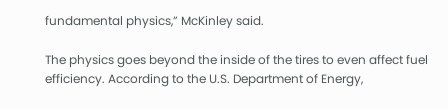fundamental physics,” McKinley said.

The physics goes beyond the inside of the tires to even affect fuel efficiency. According to the U.S. Department of Energy,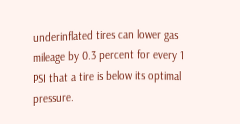underinflated tires can lower gas mileage by 0.3 percent for every 1 PSI that a tire is below its optimal pressure.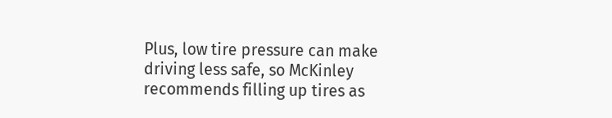Plus, low tire pressure can make driving less safe, so McKinley recommends filling up tires as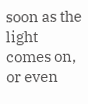soon as the light comes on, or even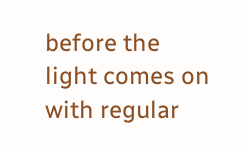before the light comes on with regular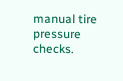manual tire pressure checks.